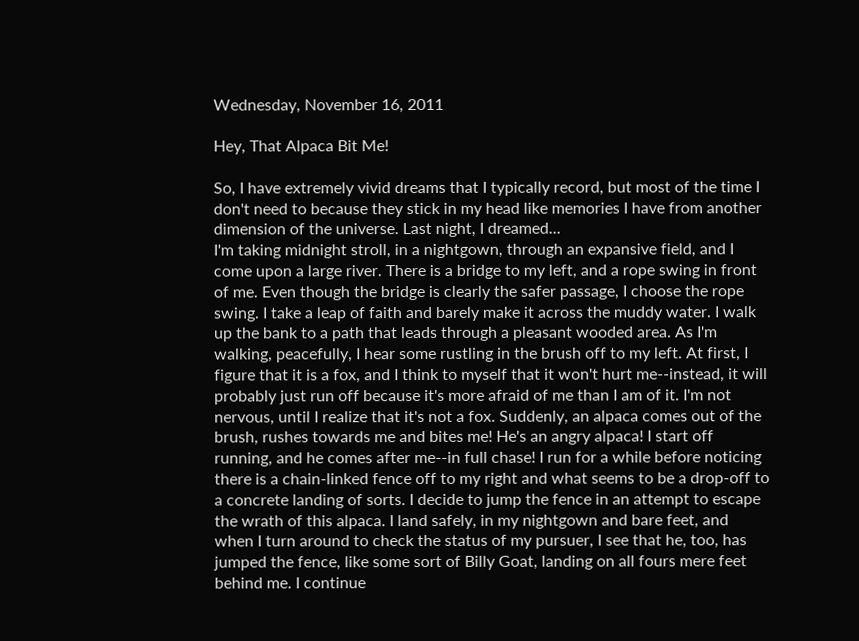Wednesday, November 16, 2011

Hey, That Alpaca Bit Me!

So, I have extremely vivid dreams that I typically record, but most of the time I don't need to because they stick in my head like memories I have from another dimension of the universe. Last night, I dreamed...
I'm taking midnight stroll, in a nightgown, through an expansive field, and I come upon a large river. There is a bridge to my left, and a rope swing in front of me. Even though the bridge is clearly the safer passage, I choose the rope swing. I take a leap of faith and barely make it across the muddy water. I walk up the bank to a path that leads through a pleasant wooded area. As I'm walking, peacefully, I hear some rustling in the brush off to my left. At first, I figure that it is a fox, and I think to myself that it won't hurt me--instead, it will probably just run off because it's more afraid of me than I am of it. I'm not nervous, until I realize that it's not a fox. Suddenly, an alpaca comes out of the brush, rushes towards me and bites me! He's an angry alpaca! I start off running, and he comes after me--in full chase! I run for a while before noticing there is a chain-linked fence off to my right and what seems to be a drop-off to a concrete landing of sorts. I decide to jump the fence in an attempt to escape the wrath of this alpaca. I land safely, in my nightgown and bare feet, and when I turn around to check the status of my pursuer, I see that he, too, has jumped the fence, like some sort of Billy Goat, landing on all fours mere feet behind me. I continue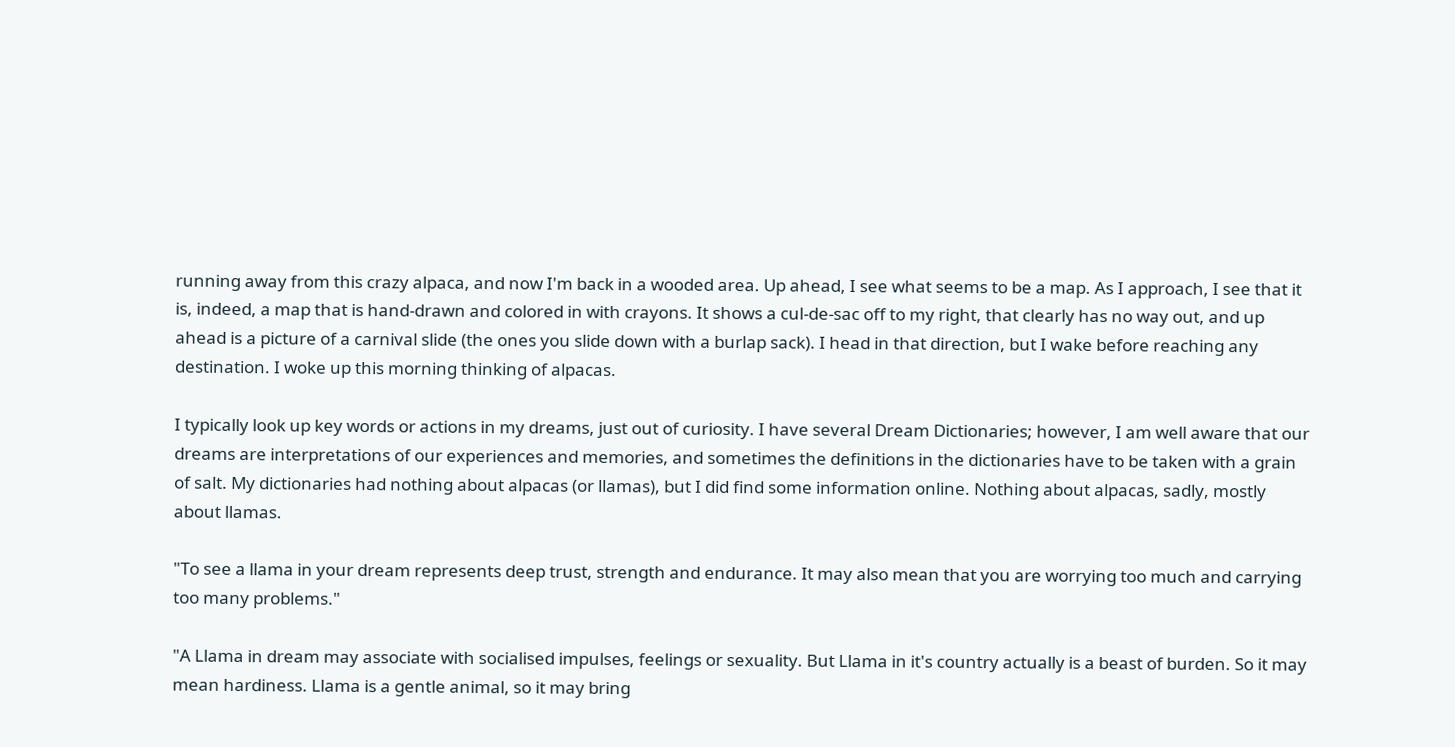running away from this crazy alpaca, and now I'm back in a wooded area. Up ahead, I see what seems to be a map. As I approach, I see that it is, indeed, a map that is hand-drawn and colored in with crayons. It shows a cul-de-sac off to my right, that clearly has no way out, and up ahead is a picture of a carnival slide (the ones you slide down with a burlap sack). I head in that direction, but I wake before reaching any destination. I woke up this morning thinking of alpacas.

I typically look up key words or actions in my dreams, just out of curiosity. I have several Dream Dictionaries; however, I am well aware that our dreams are interpretations of our experiences and memories, and sometimes the definitions in the dictionaries have to be taken with a grain of salt. My dictionaries had nothing about alpacas (or llamas), but I did find some information online. Nothing about alpacas, sadly, mostly about llamas.

"To see a llama in your dream represents deep trust, strength and endurance. It may also mean that you are worrying too much and carrying too many problems."

"A Llama in dream may associate with socialised impulses, feelings or sexuality. But Llama in it's country actually is a beast of burden. So it may mean hardiness. Llama is a gentle animal, so it may bring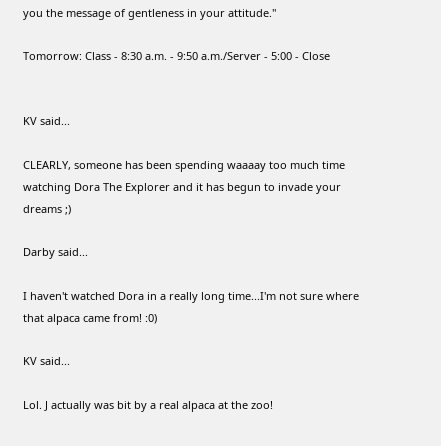you the message of gentleness in your attitude."

Tomorrow: Class - 8:30 a.m. - 9:50 a.m./Server - 5:00 - Close


KV said...

CLEARLY, someone has been spending waaaay too much time watching Dora The Explorer and it has begun to invade your dreams ;)

Darby said...

I haven't watched Dora in a really long time...I'm not sure where that alpaca came from! :0)

KV said...

Lol. J actually was bit by a real alpaca at the zoo!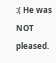:( He was NOT pleased.